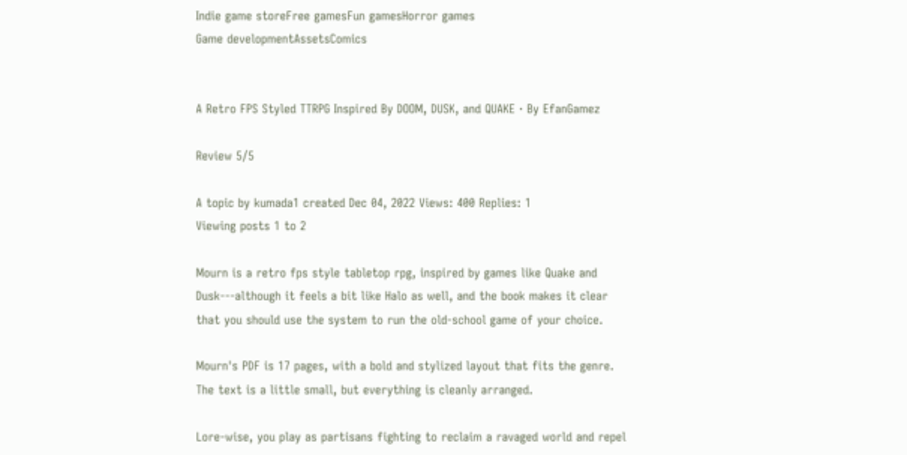Indie game storeFree gamesFun gamesHorror games
Game developmentAssetsComics


A Retro FPS Styled TTRPG Inspired By DOOM, DUSK, and QUAKE · By EfanGamez

Review 5/5

A topic by kumada1 created Dec 04, 2022 Views: 400 Replies: 1
Viewing posts 1 to 2

Mourn is a retro fps style tabletop rpg, inspired by games like Quake and Dusk---although it feels a bit like Halo as well, and the book makes it clear that you should use the system to run the old-school game of your choice.

Mourn's PDF is 17 pages, with a bold and stylized layout that fits the genre. The text is a little small, but everything is cleanly arranged.

Lore-wise, you play as partisans fighting to reclaim a ravaged world and repel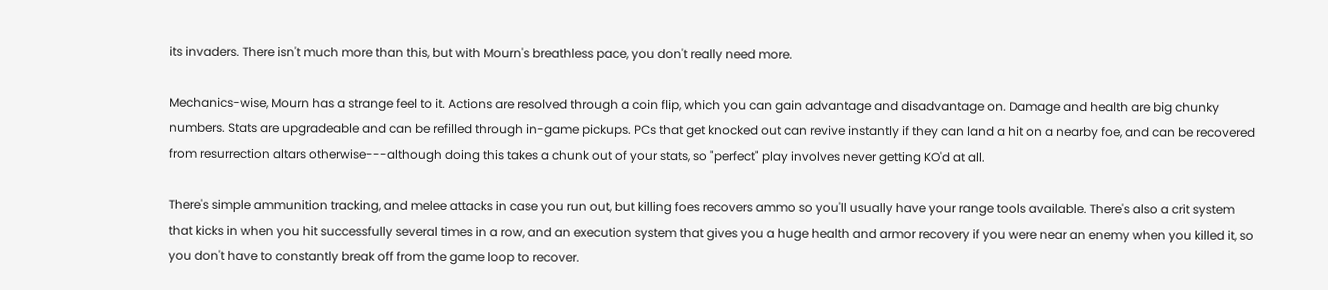its invaders. There isn't much more than this, but with Mourn's breathless pace, you don't really need more.

Mechanics-wise, Mourn has a strange feel to it. Actions are resolved through a coin flip, which you can gain advantage and disadvantage on. Damage and health are big chunky numbers. Stats are upgradeable and can be refilled through in-game pickups. PCs that get knocked out can revive instantly if they can land a hit on a nearby foe, and can be recovered from resurrection altars otherwise---although doing this takes a chunk out of your stats, so "perfect" play involves never getting KO'd at all.

There's simple ammunition tracking, and melee attacks in case you run out, but killing foes recovers ammo so you'll usually have your range tools available. There's also a crit system that kicks in when you hit successfully several times in a row, and an execution system that gives you a huge health and armor recovery if you were near an enemy when you killed it, so you don't have to constantly break off from the game loop to recover.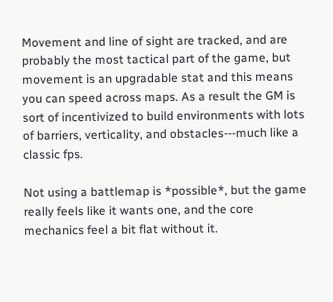Movement and line of sight are tracked, and are probably the most tactical part of the game, but movement is an upgradable stat and this means you can speed across maps. As a result the GM is sort of incentivized to build environments with lots of barriers, verticality, and obstacles---much like a classic fps.

Not using a battlemap is *possible*, but the game really feels like it wants one, and the core mechanics feel a bit flat without it.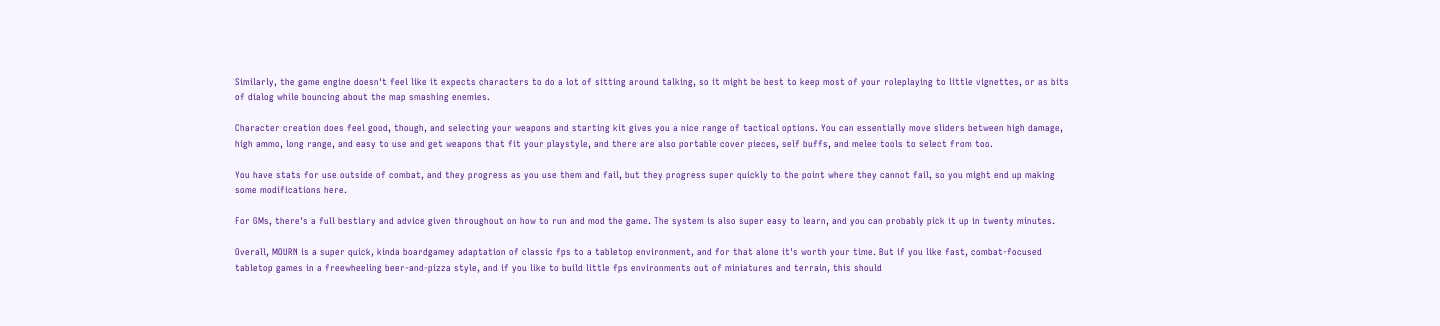Similarly, the game engine doesn't feel like it expects characters to do a lot of sitting around talking, so it might be best to keep most of your roleplaying to little vignettes, or as bits of dialog while bouncing about the map smashing enemies.

Character creation does feel good, though, and selecting your weapons and starting kit gives you a nice range of tactical options. You can essentially move sliders between high damage, high ammo, long range, and easy to use and get weapons that fit your playstyle, and there are also portable cover pieces, self buffs, and melee tools to select from too.

You have stats for use outside of combat, and they progress as you use them and fail, but they progress super quickly to the point where they cannot fail, so you might end up making some modifications here.

For GMs, there's a full bestiary and advice given throughout on how to run and mod the game. The system is also super easy to learn, and you can probably pick it up in twenty minutes.

Overall, MOURN is a super quick, kinda boardgamey adaptation of classic fps to a tabletop environment, and for that alone it's worth your time. But if you like fast, combat-focused tabletop games in a freewheeling beer-and-pizza style, and if you like to build little fps environments out of miniatures and terrain, this should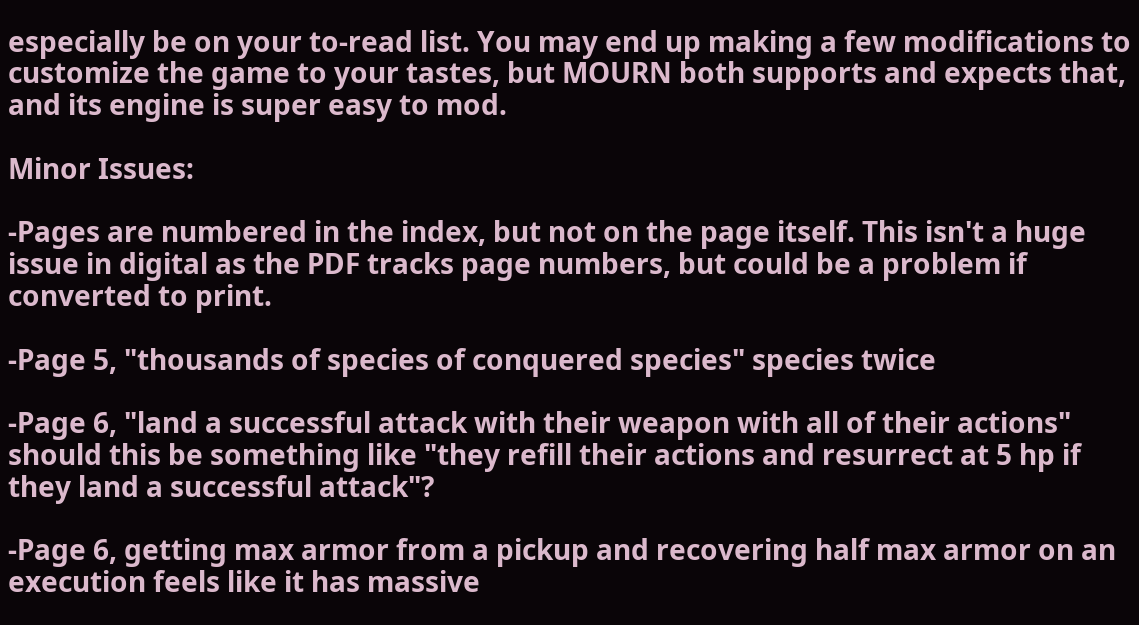especially be on your to-read list. You may end up making a few modifications to customize the game to your tastes, but MOURN both supports and expects that, and its engine is super easy to mod.

Minor Issues:

-Pages are numbered in the index, but not on the page itself. This isn't a huge issue in digital as the PDF tracks page numbers, but could be a problem if converted to print.

-Page 5, "thousands of species of conquered species" species twice

-Page 6, "land a successful attack with their weapon with all of their actions" should this be something like "they refill their actions and resurrect at 5 hp if they land a successful attack"?

-Page 6, getting max armor from a pickup and recovering half max armor on an execution feels like it has massive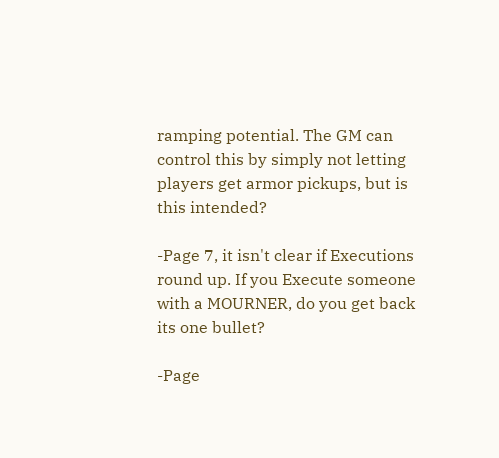ramping potential. The GM can control this by simply not letting players get armor pickups, but is this intended?

-Page 7, it isn't clear if Executions round up. If you Execute someone with a MOURNER, do you get back its one bullet?

-Page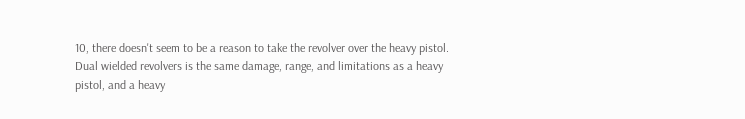10, there doesn't seem to be a reason to take the revolver over the heavy pistol. Dual wielded revolvers is the same damage, range, and limitations as a heavy pistol, and a heavy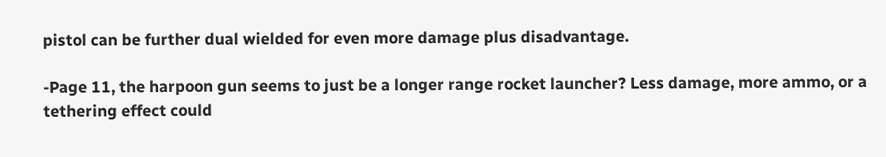pistol can be further dual wielded for even more damage plus disadvantage.

-Page 11, the harpoon gun seems to just be a longer range rocket launcher? Less damage, more ammo, or a tethering effect could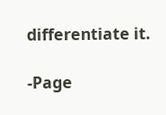differentiate it.

-Page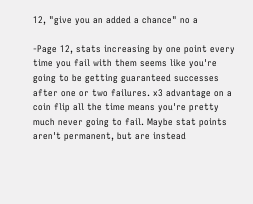12, "give you an added a chance" no a

-Page 12, stats increasing by one point every time you fail with them seems like you're going to be getting guaranteed successes after one or two failures. x3 advantage on a coin flip all the time means you're pretty much never going to fail. Maybe stat points aren't permanent, but are instead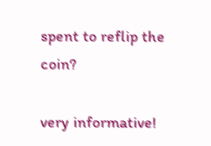spent to reflip the coin?

very informative!